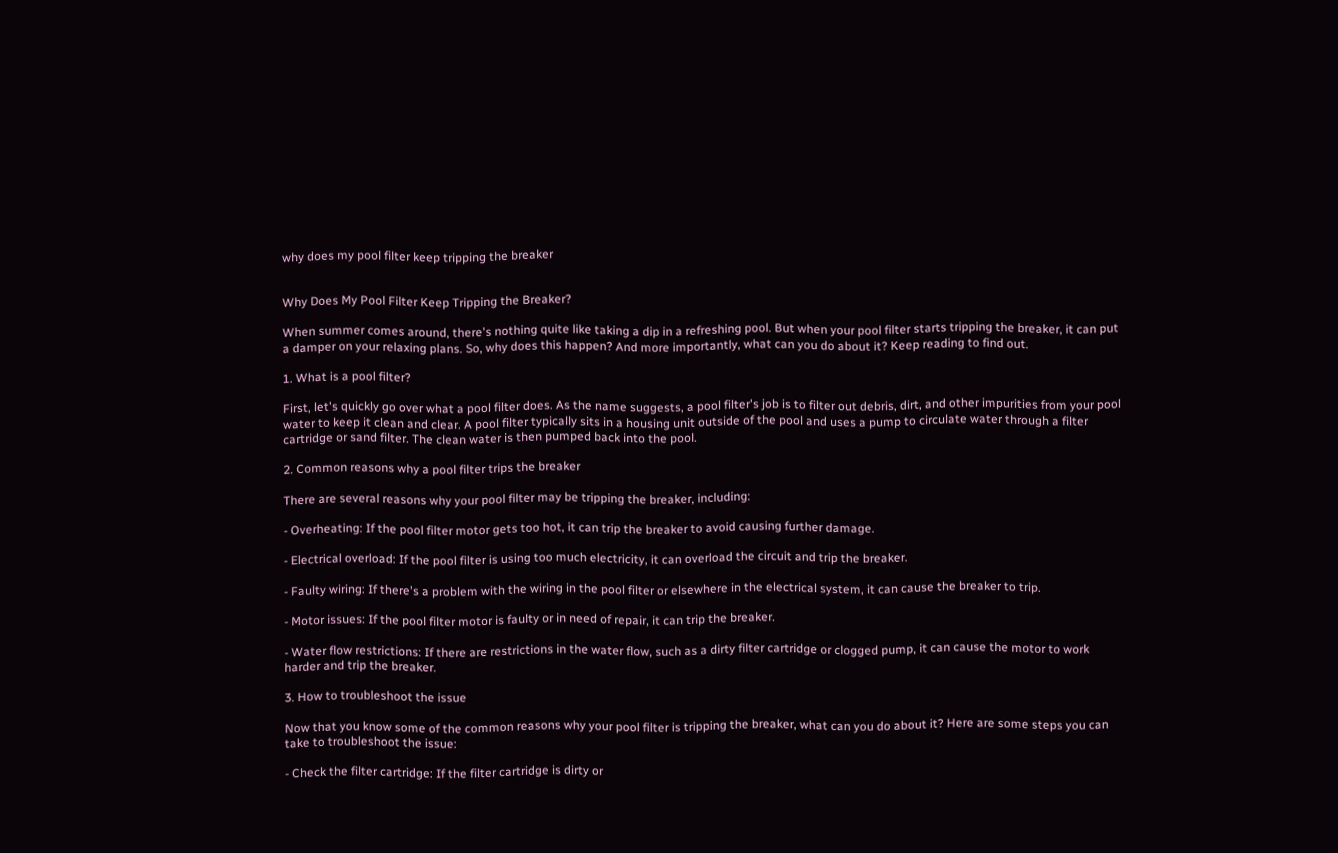why does my pool filter keep tripping the breaker


Why Does My Pool Filter Keep Tripping the Breaker?

When summer comes around, there's nothing quite like taking a dip in a refreshing pool. But when your pool filter starts tripping the breaker, it can put a damper on your relaxing plans. So, why does this happen? And more importantly, what can you do about it? Keep reading to find out.

1. What is a pool filter?

First, let's quickly go over what a pool filter does. As the name suggests, a pool filter's job is to filter out debris, dirt, and other impurities from your pool water to keep it clean and clear. A pool filter typically sits in a housing unit outside of the pool and uses a pump to circulate water through a filter cartridge or sand filter. The clean water is then pumped back into the pool.

2. Common reasons why a pool filter trips the breaker

There are several reasons why your pool filter may be tripping the breaker, including:

- Overheating: If the pool filter motor gets too hot, it can trip the breaker to avoid causing further damage.

- Electrical overload: If the pool filter is using too much electricity, it can overload the circuit and trip the breaker.

- Faulty wiring: If there's a problem with the wiring in the pool filter or elsewhere in the electrical system, it can cause the breaker to trip.

- Motor issues: If the pool filter motor is faulty or in need of repair, it can trip the breaker.

- Water flow restrictions: If there are restrictions in the water flow, such as a dirty filter cartridge or clogged pump, it can cause the motor to work harder and trip the breaker.

3. How to troubleshoot the issue

Now that you know some of the common reasons why your pool filter is tripping the breaker, what can you do about it? Here are some steps you can take to troubleshoot the issue:

- Check the filter cartridge: If the filter cartridge is dirty or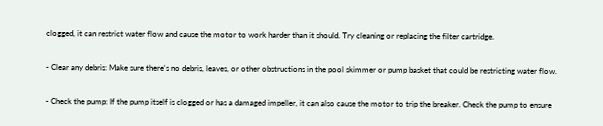clogged, it can restrict water flow and cause the motor to work harder than it should. Try cleaning or replacing the filter cartridge.

- Clear any debris: Make sure there's no debris, leaves, or other obstructions in the pool skimmer or pump basket that could be restricting water flow.

- Check the pump: If the pump itself is clogged or has a damaged impeller, it can also cause the motor to trip the breaker. Check the pump to ensure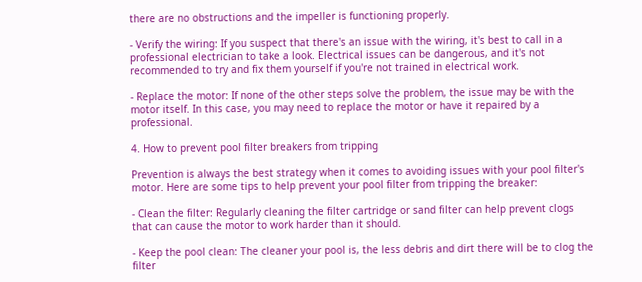there are no obstructions and the impeller is functioning properly.

- Verify the wiring: If you suspect that there's an issue with the wiring, it's best to call in a professional electrician to take a look. Electrical issues can be dangerous, and it's not recommended to try and fix them yourself if you're not trained in electrical work.

- Replace the motor: If none of the other steps solve the problem, the issue may be with the motor itself. In this case, you may need to replace the motor or have it repaired by a professional.

4. How to prevent pool filter breakers from tripping

Prevention is always the best strategy when it comes to avoiding issues with your pool filter's motor. Here are some tips to help prevent your pool filter from tripping the breaker:

- Clean the filter: Regularly cleaning the filter cartridge or sand filter can help prevent clogs that can cause the motor to work harder than it should.

- Keep the pool clean: The cleaner your pool is, the less debris and dirt there will be to clog the filter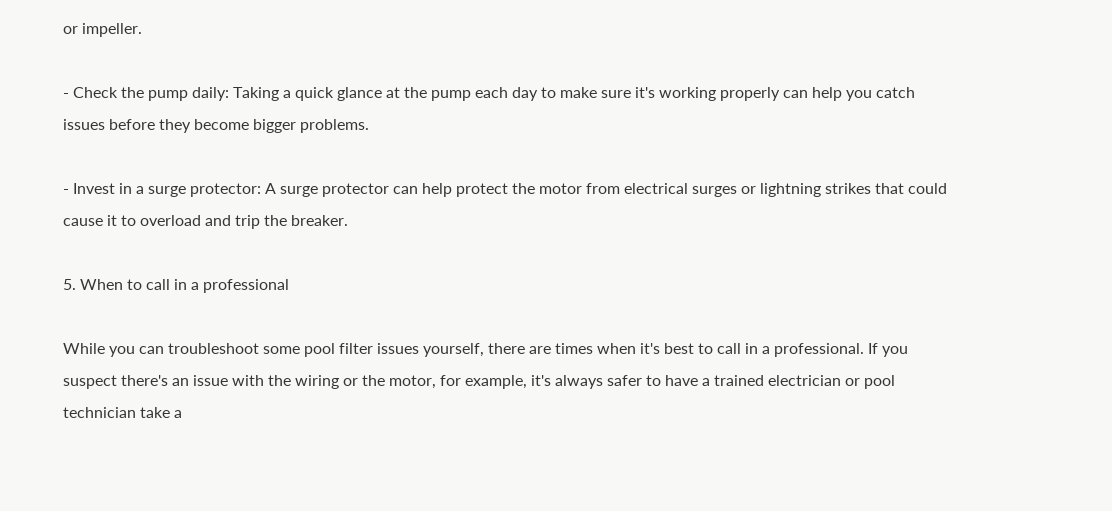or impeller.

- Check the pump daily: Taking a quick glance at the pump each day to make sure it's working properly can help you catch issues before they become bigger problems.

- Invest in a surge protector: A surge protector can help protect the motor from electrical surges or lightning strikes that could cause it to overload and trip the breaker.

5. When to call in a professional

While you can troubleshoot some pool filter issues yourself, there are times when it's best to call in a professional. If you suspect there's an issue with the wiring or the motor, for example, it's always safer to have a trained electrician or pool technician take a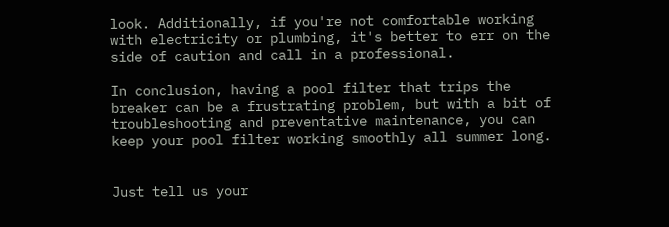look. Additionally, if you're not comfortable working with electricity or plumbing, it's better to err on the side of caution and call in a professional.

In conclusion, having a pool filter that trips the breaker can be a frustrating problem, but with a bit of troubleshooting and preventative maintenance, you can keep your pool filter working smoothly all summer long.


Just tell us your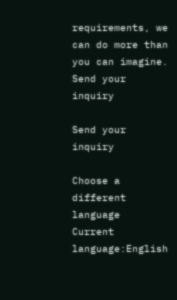requirements, we can do more than you can imagine.
Send your inquiry

Send your inquiry

Choose a different language
Current language:English